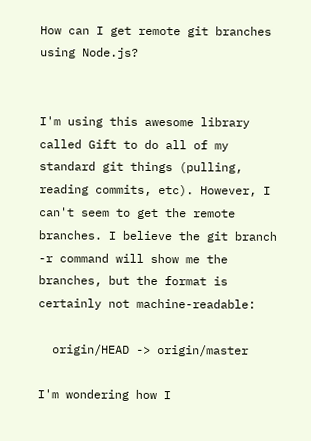How can I get remote git branches using Node.js?


I'm using this awesome library called Gift to do all of my standard git things (pulling, reading commits, etc). However, I can't seem to get the remote branches. I believe the git branch -r command will show me the branches, but the format is certainly not machine-readable:

  origin/HEAD -> origin/master

I'm wondering how I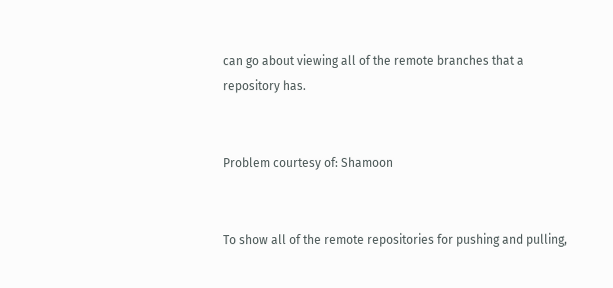can go about viewing all of the remote branches that a repository has.


Problem courtesy of: Shamoon


To show all of the remote repositories for pushing and pulling,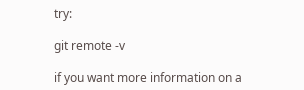try:

git remote -v

if you want more information on a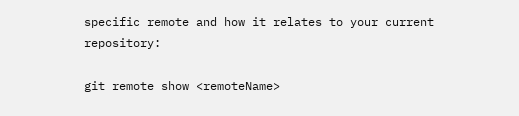specific remote and how it relates to your current repository:

git remote show <remoteName>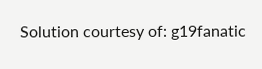Solution courtesy of: g19fanatic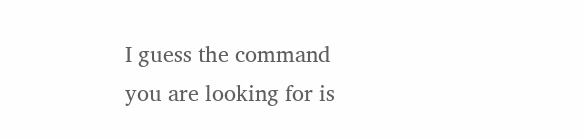I guess the command you are looking for is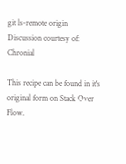git ls-remote origin
Discussion courtesy of: Chronial

This recipe can be found in it's original form on Stack Over Flow.